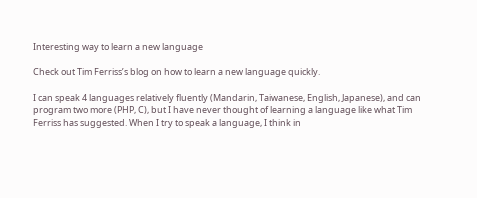Interesting way to learn a new language

Check out Tim Ferriss’s blog on how to learn a new language quickly.

I can speak 4 languages relatively fluently (Mandarin, Taiwanese, English, Japanese), and can program two more (PHP, C), but I have never thought of learning a language like what Tim Ferriss has suggested. When I try to speak a language, I think in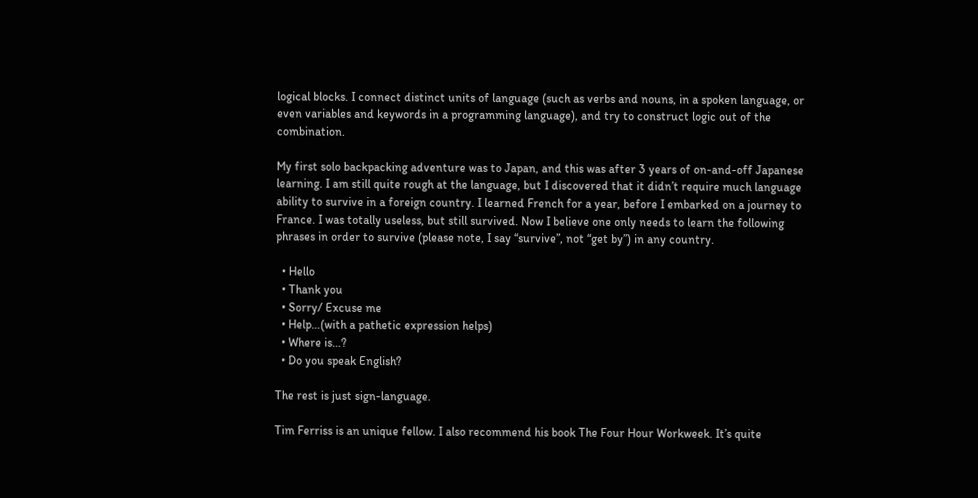logical blocks. I connect distinct units of language (such as verbs and nouns, in a spoken language, or even variables and keywords in a programming language), and try to construct logic out of the combination.

My first solo backpacking adventure was to Japan, and this was after 3 years of on-and-off Japanese learning. I am still quite rough at the language, but I discovered that it didn’t require much language ability to survive in a foreign country. I learned French for a year, before I embarked on a journey to France. I was totally useless, but still survived. Now I believe one only needs to learn the following phrases in order to survive (please note, I say “survive”, not “get by”) in any country.

  • Hello
  • Thank you
  • Sorry/ Excuse me
  • Help…(with a pathetic expression helps)
  • Where is…?
  • Do you speak English?

The rest is just sign-language.

Tim Ferriss is an unique fellow. I also recommend his book The Four Hour Workweek. It’s quite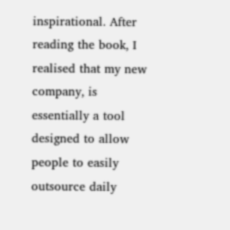inspirational. After reading the book, I realised that my new company, is essentially a tool designed to allow people to easily outsource daily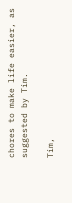chores to make life easier, as suggested by Tim.

Tim,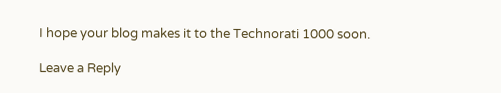I hope your blog makes it to the Technorati 1000 soon.

Leave a Reply